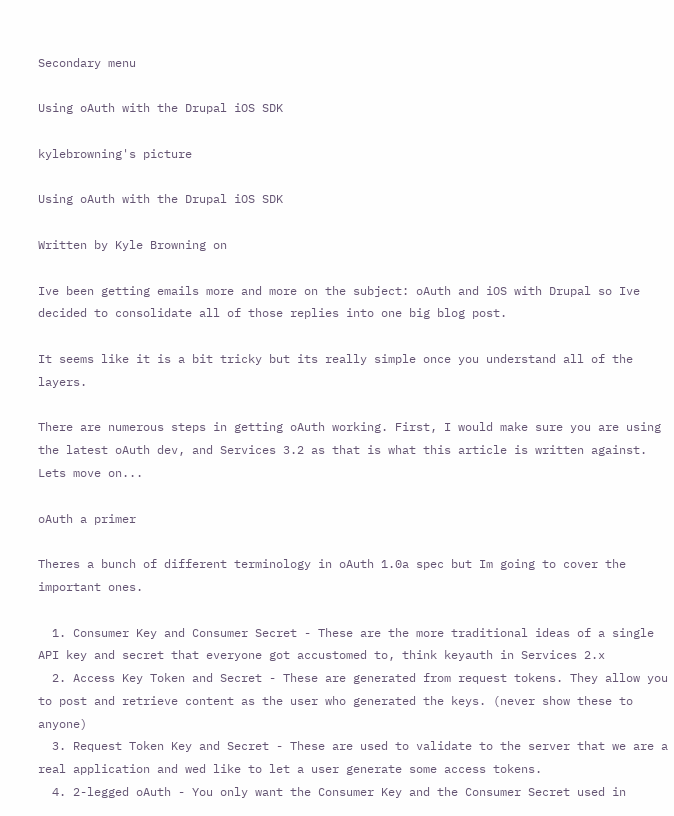Secondary menu

Using oAuth with the Drupal iOS SDK

kylebrowning's picture

Using oAuth with the Drupal iOS SDK

Written by Kyle Browning on

Ive been getting emails more and more on the subject: oAuth and iOS with Drupal so Ive decided to consolidate all of those replies into one big blog post.

It seems like it is a bit tricky but its really simple once you understand all of the layers.

There are numerous steps in getting oAuth working. First, I would make sure you are using the latest oAuth dev, and Services 3.2 as that is what this article is written against. Lets move on...

oAuth a primer

Theres a bunch of different terminology in oAuth 1.0a spec but Im going to cover the important ones.

  1. Consumer Key and Consumer Secret - These are the more traditional ideas of a single API key and secret that everyone got accustomed to, think keyauth in Services 2.x
  2. Access Key Token and Secret - These are generated from request tokens. They allow you to post and retrieve content as the user who generated the keys. (never show these to anyone)
  3. Request Token Key and Secret - These are used to validate to the server that we are a real application and wed like to let a user generate some access tokens.
  4. 2-legged oAuth - You only want the Consumer Key and the Consumer Secret used in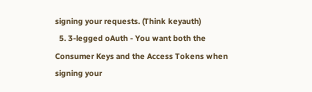signing your requests. (Think keyauth)
  5. 3-legged oAuth - You want both the Consumer Keys and the Access Tokens when signing your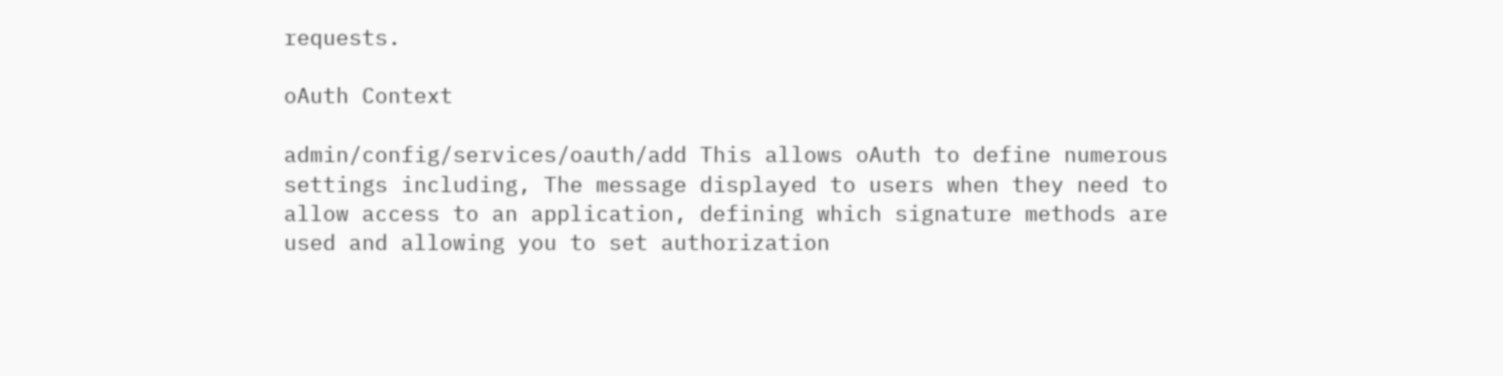requests.

oAuth Context

admin/config/services/oauth/add This allows oAuth to define numerous settings including, The message displayed to users when they need to allow access to an application, defining which signature methods are used and allowing you to set authorization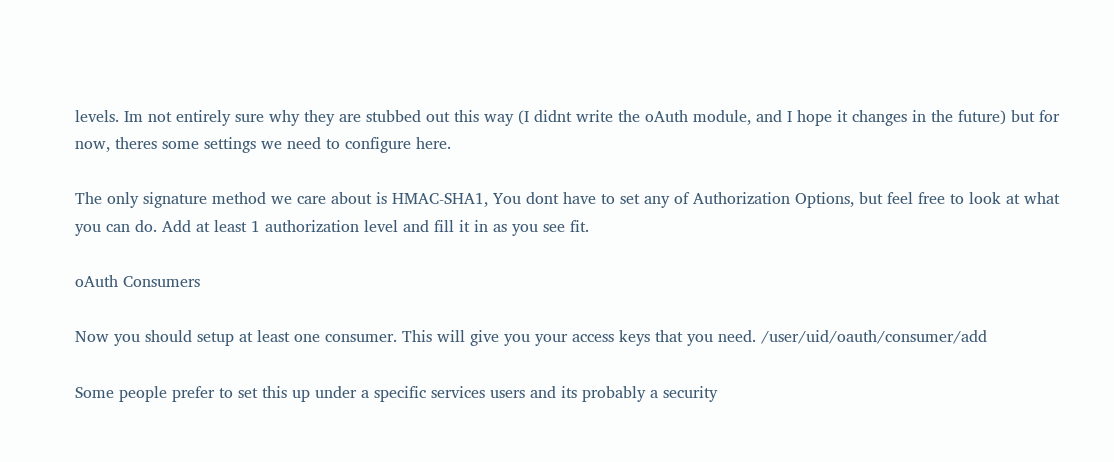levels. Im not entirely sure why they are stubbed out this way (I didnt write the oAuth module, and I hope it changes in the future) but for now, theres some settings we need to configure here.

The only signature method we care about is HMAC-SHA1, You dont have to set any of Authorization Options, but feel free to look at what you can do. Add at least 1 authorization level and fill it in as you see fit.

oAuth Consumers

Now you should setup at least one consumer. This will give you your access keys that you need. /user/uid/oauth/consumer/add

Some people prefer to set this up under a specific services users and its probably a security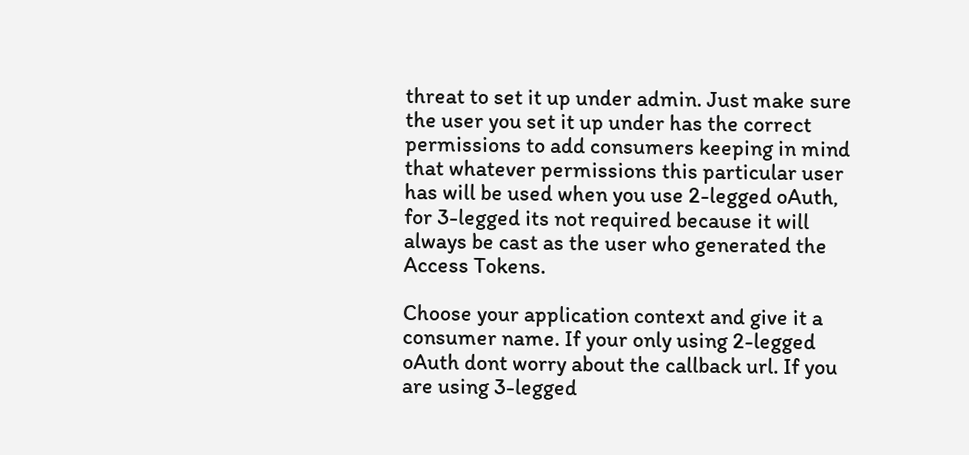threat to set it up under admin. Just make sure the user you set it up under has the correct permissions to add consumers keeping in mind that whatever permissions this particular user has will be used when you use 2-legged oAuth, for 3-legged its not required because it will always be cast as the user who generated the Access Tokens.

Choose your application context and give it a consumer name. If your only using 2-legged oAuth dont worry about the callback url. If you are using 3-legged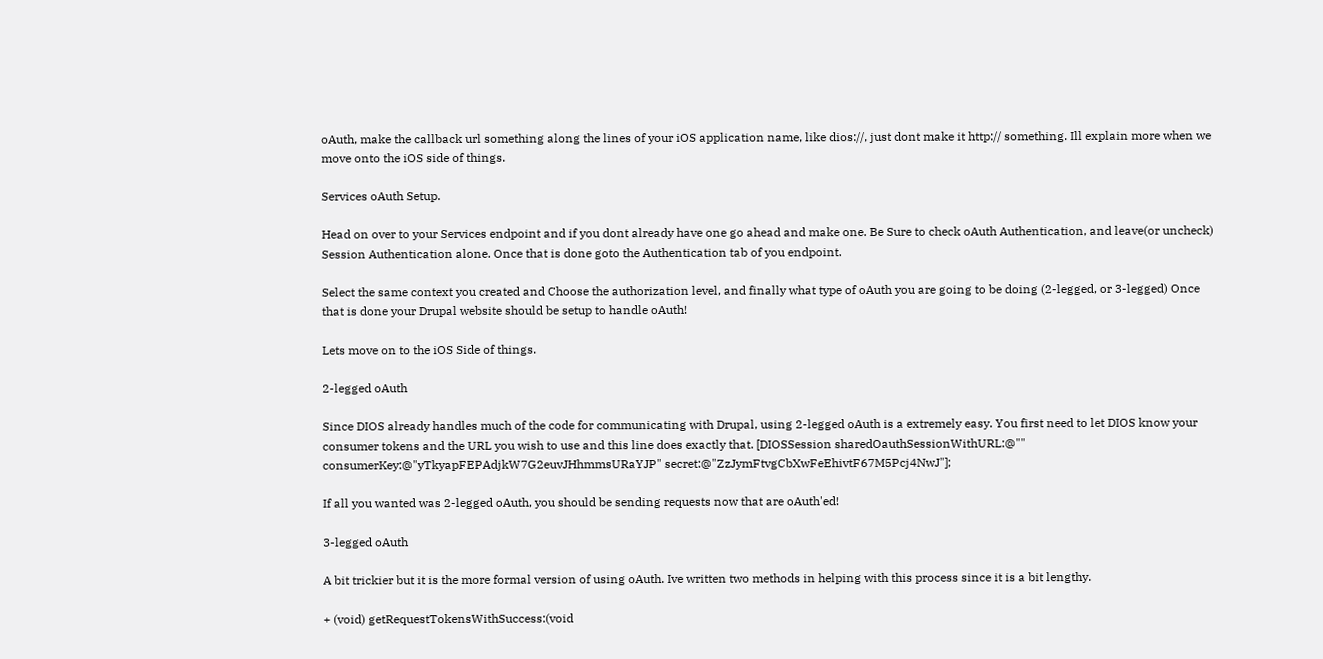oAuth, make the callback url something along the lines of your iOS application name, like dios://, just dont make it http:// something. Ill explain more when we move onto the iOS side of things.

Services oAuth Setup.

Head on over to your Services endpoint and if you dont already have one go ahead and make one. Be Sure to check oAuth Authentication, and leave(or uncheck) Session Authentication alone. Once that is done goto the Authentication tab of you endpoint.

Select the same context you created and Choose the authorization level, and finally what type of oAuth you are going to be doing (2-legged, or 3-legged) Once that is done your Drupal website should be setup to handle oAuth!

Lets move on to the iOS Side of things.

2-legged oAuth

Since DIOS already handles much of the code for communicating with Drupal, using 2-legged oAuth is a extremely easy. You first need to let DIOS know your consumer tokens and the URL you wish to use and this line does exactly that. [DIOSSession sharedOauthSessionWithURL:@"" consumerKey:@"yTkyapFEPAdjkW7G2euvJHhmmsURaYJP" secret:@"ZzJymFtvgCbXwFeEhivtF67M5Pcj4NwJ"];

If all you wanted was 2-legged oAuth, you should be sending requests now that are oAuth'ed!

3-legged oAuth

A bit trickier but it is the more formal version of using oAuth. Ive written two methods in helping with this process since it is a bit lengthy.

+ (void) getRequestTokensWithSuccess:(void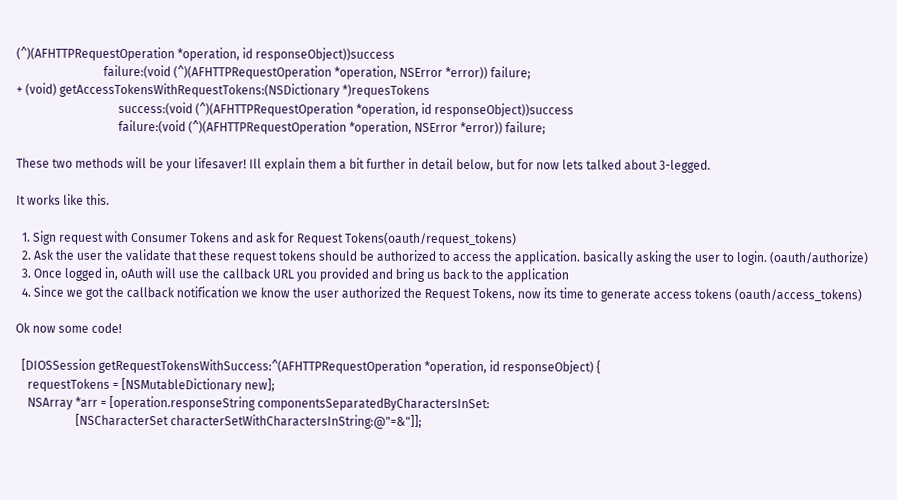(^)(AFHTTPRequestOperation *operation, id responseObject))success
                             failure:(void (^)(AFHTTPRequestOperation *operation, NSError *error)) failure;
+ (void) getAccessTokensWithRequestTokens:(NSDictionary *)requesTokens
                                  success:(void (^)(AFHTTPRequestOperation *operation, id responseObject))success
                                  failure:(void (^)(AFHTTPRequestOperation *operation, NSError *error)) failure;

These two methods will be your lifesaver! Ill explain them a bit further in detail below, but for now lets talked about 3-legged.

It works like this.

  1. Sign request with Consumer Tokens and ask for Request Tokens(oauth/request_tokens)
  2. Ask the user the validate that these request tokens should be authorized to access the application. basically asking the user to login. (oauth/authorize)
  3. Once logged in, oAuth will use the callback URL you provided and bring us back to the application
  4. Since we got the callback notification we know the user authorized the Request Tokens, now its time to generate access tokens (oauth/access_tokens)

Ok now some code!

  [DIOSSession getRequestTokensWithSuccess:^(AFHTTPRequestOperation *operation, id responseObject) {
    requestTokens = [NSMutableDictionary new];
    NSArray *arr = [operation.responseString componentsSeparatedByCharactersInSet:
                    [NSCharacterSet characterSetWithCharactersInString:@"=&"]];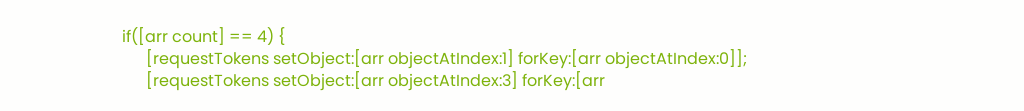if([arr count] == 4) {
      [requestTokens setObject:[arr objectAtIndex:1] forKey:[arr objectAtIndex:0]];
      [requestTokens setObject:[arr objectAtIndex:3] forKey:[arr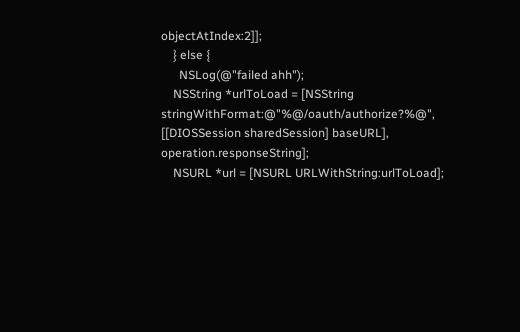objectAtIndex:2]];
    } else {
      NSLog(@"failed ahh");
    NSString *urlToLoad = [NSString stringWithFormat:@"%@/oauth/authorize?%@", [[DIOSSession sharedSession] baseURL], operation.responseString];
    NSURL *url = [NSURL URLWithString:urlToLoad];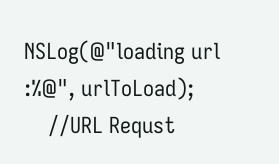NSLog(@"loading url :%@", urlToLoad);
    //URL Requst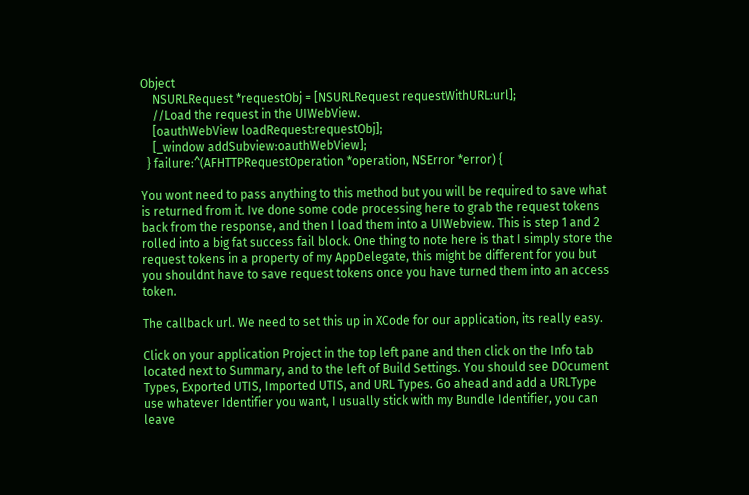Object
    NSURLRequest *requestObj = [NSURLRequest requestWithURL:url];
    //Load the request in the UIWebView.
    [oauthWebView loadRequest:requestObj];
    [_window addSubview:oauthWebView];
  } failure:^(AFHTTPRequestOperation *operation, NSError *error) {

You wont need to pass anything to this method but you will be required to save what is returned from it. Ive done some code processing here to grab the request tokens back from the response, and then I load them into a UIWebview. This is step 1 and 2 rolled into a big fat success fail block. One thing to note here is that I simply store the request tokens in a property of my AppDelegate, this might be different for you but you shouldnt have to save request tokens once you have turned them into an access token.

The callback url. We need to set this up in XCode for our application, its really easy.

Click on your application Project in the top left pane and then click on the Info tab located next to Summary, and to the left of Build Settings. You should see DOcument Types, Exported UTIS, Imported UTIS, and URL Types. Go ahead and add a URLType use whatever Identifier you want, I usually stick with my Bundle Identifier, you can leave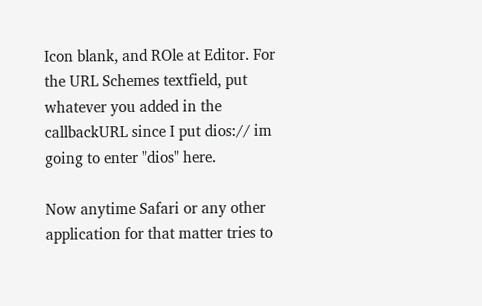Icon blank, and ROle at Editor. For the URL Schemes textfield, put whatever you added in the callbackURL since I put dios:// im going to enter "dios" here.

Now anytime Safari or any other application for that matter tries to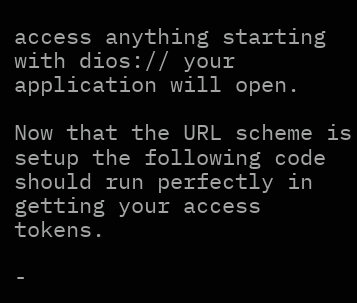access anything starting with dios:// your application will open.

Now that the URL scheme is setup the following code should run perfectly in getting your access tokens.

-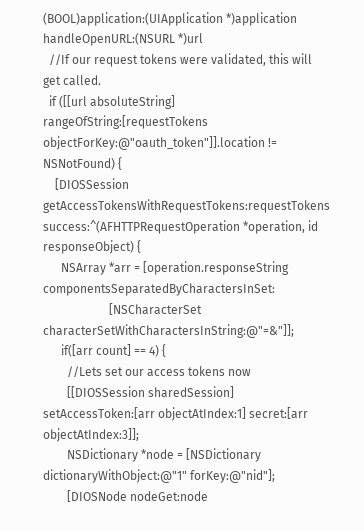(BOOL)application:(UIApplication *)application handleOpenURL:(NSURL *)url
  //If our request tokens were validated, this will get called.
  if ([[url absoluteString] rangeOfString:[requestTokens objectForKey:@"oauth_token"]].location != NSNotFound) {
    [DIOSSession getAccessTokensWithRequestTokens:requestTokens success:^(AFHTTPRequestOperation *operation, id responseObject) {
      NSArray *arr = [operation.responseString componentsSeparatedByCharactersInSet:
                      [NSCharacterSet characterSetWithCharactersInString:@"=&"]];
      if([arr count] == 4) {
        //Lets set our access tokens now
        [[DIOSSession sharedSession] setAccessToken:[arr objectAtIndex:1] secret:[arr objectAtIndex:3]];
        NSDictionary *node = [NSDictionary dictionaryWithObject:@"1" forKey:@"nid"];
        [DIOSNode nodeGet:node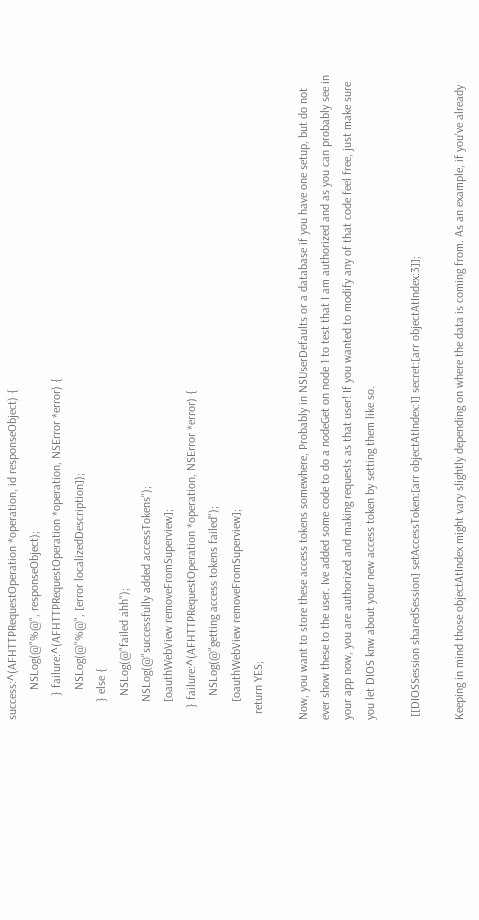success:^(AFHTTPRequestOperation *operation, id responseObject) {
          NSLog(@"%@", responseObject);
        } failure:^(AFHTTPRequestOperation *operation, NSError *error) {
          NSLog(@"%@", [error localizedDescription]);
      } else {
        NSLog(@"failed ahh");
      NSLog(@"successfully added accessTokens");
      [oauthWebView removeFromSuperview];
    } failure:^(AFHTTPRequestOperation *operation, NSError *error) {
        NSLog(@"getting access tokens failed");
      [oauthWebView removeFromSuperview];
  return YES;

Now, you want to store these access tokens somewhere, Probably in NSUserDefaults or a database if you have one setup, but do not ever show these to the user. Ive added some code to do a nodeGet on node 1 to test that I am authorized and as you can probably see in your app now, you are authorized and making requests as that user! If you wanted to modify any of that code feel free, just make sure you let DIOS knw about your new access token by setting them like so.

 [[DIOSSession sharedSession] setAccessToken:[arr objectAtIndex:1] secret:[arr objectAtIndex:3]];

Keeping in mind those objectAtIndex might vary slightly depending on where the data is coming from. As an example, if you've already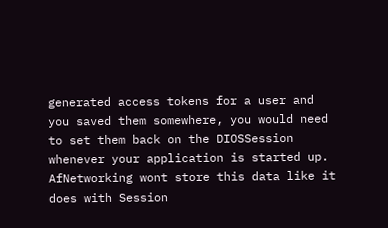generated access tokens for a user and you saved them somewhere, you would need to set them back on the DIOSSession whenever your application is started up. AfNetworking wont store this data like it does with Session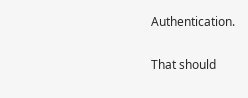Authentication.

That should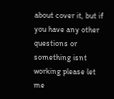about cover it, but if you have any other questions or something isnt working please let me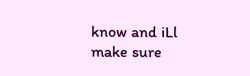know and iLl make sure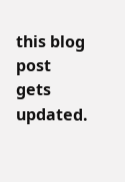this blog post gets updated.